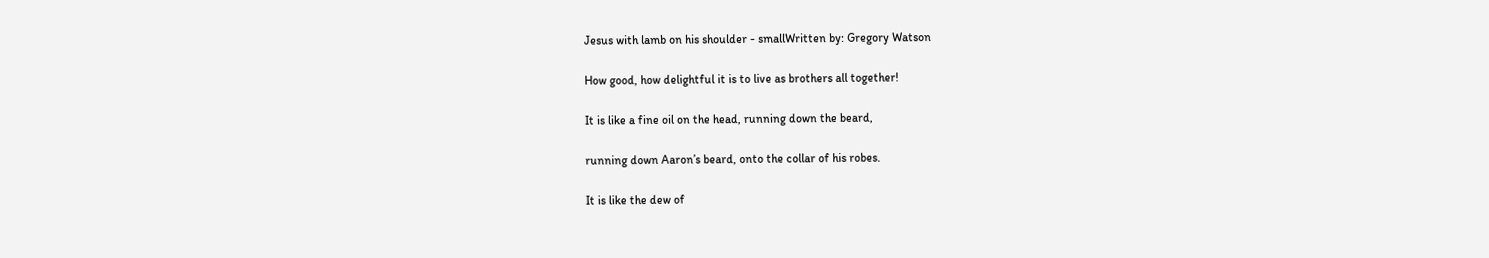Jesus with lamb on his shoulder - smallWritten by: Gregory Watson

How good, how delightful it is to live as brothers all together!

It is like a fine oil on the head, running down the beard,

running down Aaron’s beard, onto the collar of his robes.

It is like the dew of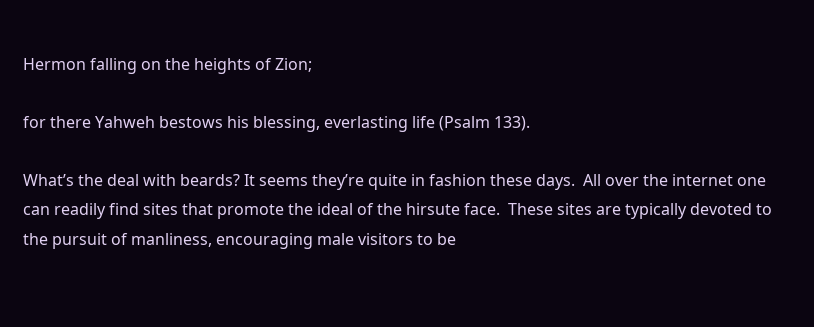Hermon falling on the heights of Zion;

for there Yahweh bestows his blessing, everlasting life (Psalm 133).

What’s the deal with beards? It seems they’re quite in fashion these days.  All over the internet one can readily find sites that promote the ideal of the hirsute face.  These sites are typically devoted to the pursuit of manliness, encouraging male visitors to be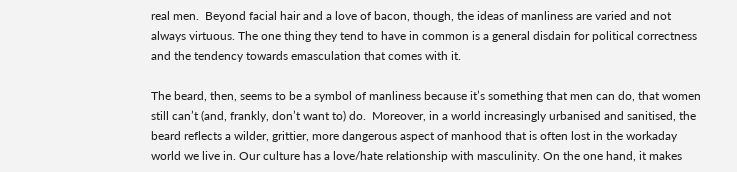real men.  Beyond facial hair and a love of bacon, though, the ideas of manliness are varied and not always virtuous. The one thing they tend to have in common is a general disdain for political correctness and the tendency towards emasculation that comes with it.

The beard, then, seems to be a symbol of manliness because it’s something that men can do, that women still can’t (and, frankly, don’t want to) do.  Moreover, in a world increasingly urbanised and sanitised, the beard reflects a wilder, grittier, more dangerous aspect of manhood that is often lost in the workaday world we live in. Our culture has a love/hate relationship with masculinity. On the one hand, it makes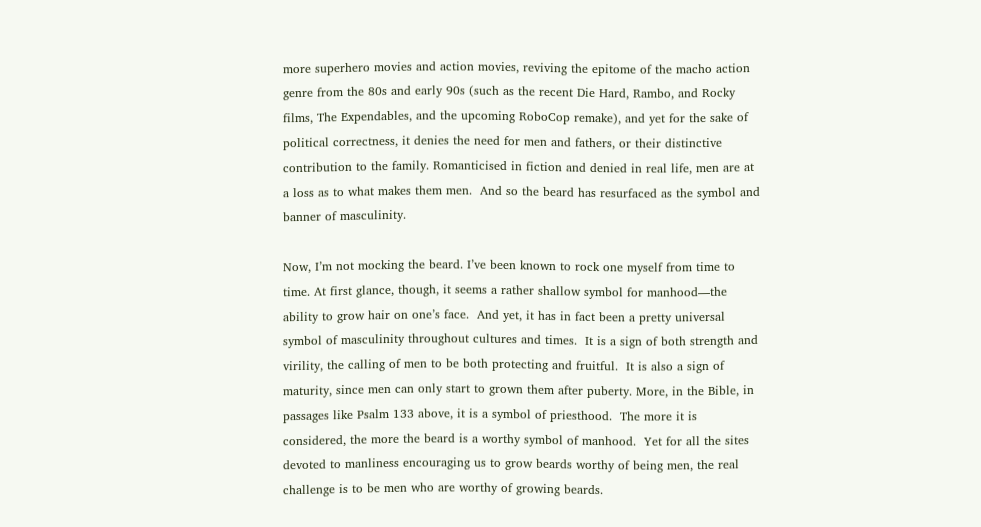more superhero movies and action movies, reviving the epitome of the macho action genre from the 80s and early 90s (such as the recent Die Hard, Rambo, and Rocky films, The Expendables, and the upcoming RoboCop remake), and yet for the sake of political correctness, it denies the need for men and fathers, or their distinctive contribution to the family. Romanticised in fiction and denied in real life, men are at a loss as to what makes them men.  And so the beard has resurfaced as the symbol and banner of masculinity.

Now, I’m not mocking the beard. I’ve been known to rock one myself from time to time. At first glance, though, it seems a rather shallow symbol for manhood—the ability to grow hair on one’s face.  And yet, it has in fact been a pretty universal symbol of masculinity throughout cultures and times.  It is a sign of both strength and virility, the calling of men to be both protecting and fruitful.  It is also a sign of maturity, since men can only start to grown them after puberty. More, in the Bible, in passages like Psalm 133 above, it is a symbol of priesthood.  The more it is considered, the more the beard is a worthy symbol of manhood.  Yet for all the sites devoted to manliness encouraging us to grow beards worthy of being men, the real challenge is to be men who are worthy of growing beards.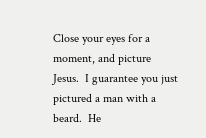Close your eyes for a moment, and picture Jesus.  I guarantee you just pictured a man with a beard.  He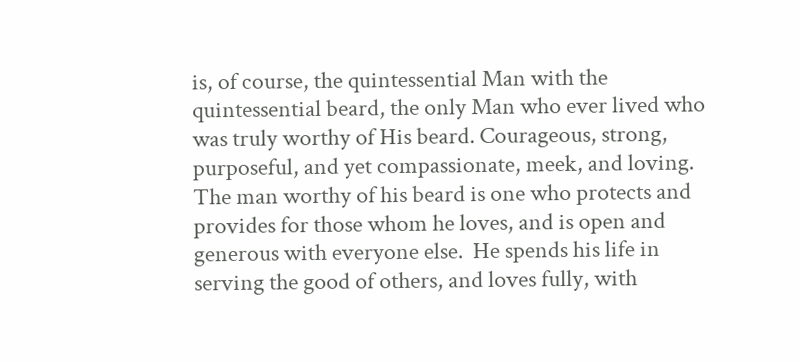is, of course, the quintessential Man with the quintessential beard, the only Man who ever lived who was truly worthy of His beard. Courageous, strong, purposeful, and yet compassionate, meek, and loving.  The man worthy of his beard is one who protects and provides for those whom he loves, and is open and generous with everyone else.  He spends his life in serving the good of others, and loves fully, with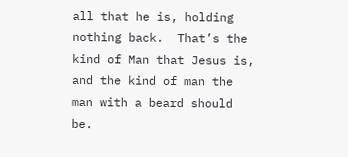all that he is, holding nothing back.  That’s the kind of Man that Jesus is, and the kind of man the man with a beard should be.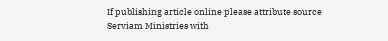If publishing article online please attribute source Serviam Ministries with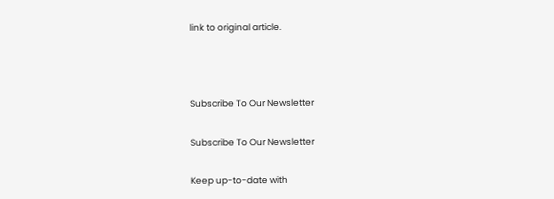link to original article.



Subscribe To Our Newsletter

Subscribe To Our Newsletter

Keep up-to-date with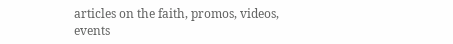articles on the faith, promos, videos, events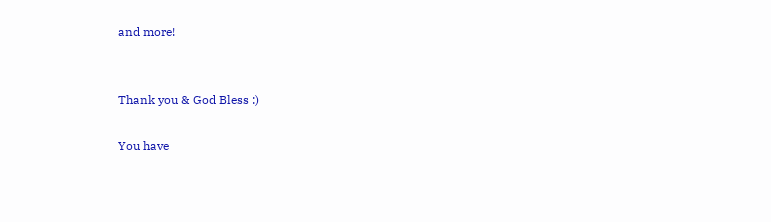and more!


Thank you & God Bless :)

You have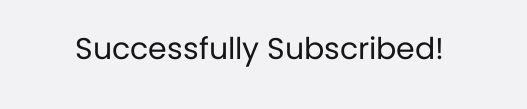Successfully Subscribed!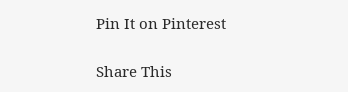Pin It on Pinterest

Share This